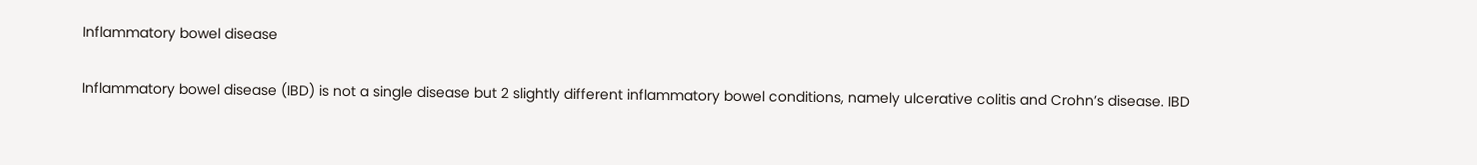Inflammatory bowel disease

Inflammatory bowel disease (IBD) is not a single disease but 2 slightly different inflammatory bowel conditions, namely ulcerative colitis and Crohn’s disease. IBD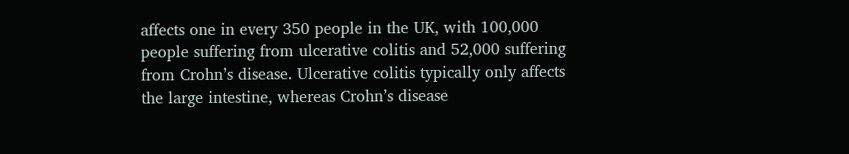affects one in every 350 people in the UK, with 100,000 people suffering from ulcerative colitis and 52,000 suffering from Crohn’s disease. Ulcerative colitis typically only affects the large intestine, whereas Crohn’s disease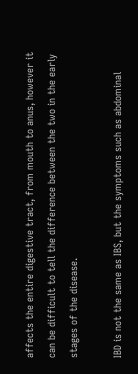affects the entire digestive tract, from mouth to anus, however it can be difficult to tell the difference between the two in the early stages of the disease.

IBD is not the same as IBS, but the symptoms such as abdominal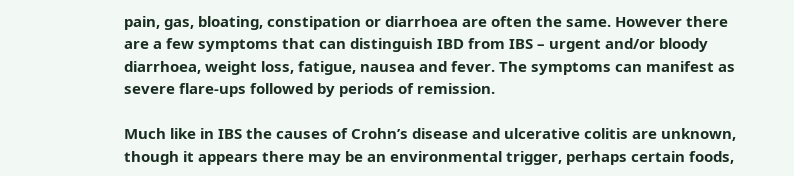pain, gas, bloating, constipation or diarrhoea are often the same. However there are a few symptoms that can distinguish IBD from IBS – urgent and/or bloody diarrhoea, weight loss, fatigue, nausea and fever. The symptoms can manifest as severe flare-ups followed by periods of remission.

Much like in IBS the causes of Crohn’s disease and ulcerative colitis are unknown, though it appears there may be an environmental trigger, perhaps certain foods,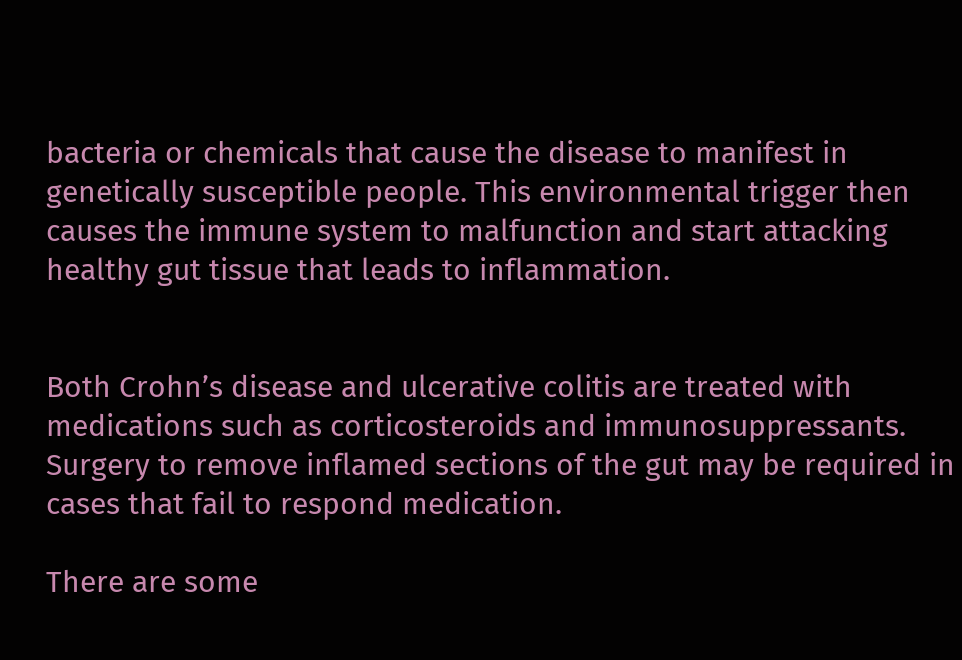bacteria or chemicals that cause the disease to manifest in genetically susceptible people. This environmental trigger then causes the immune system to malfunction and start attacking healthy gut tissue that leads to inflammation.


Both Crohn’s disease and ulcerative colitis are treated with medications such as corticosteroids and immunosuppressants. Surgery to remove inflamed sections of the gut may be required in cases that fail to respond medication.

There are some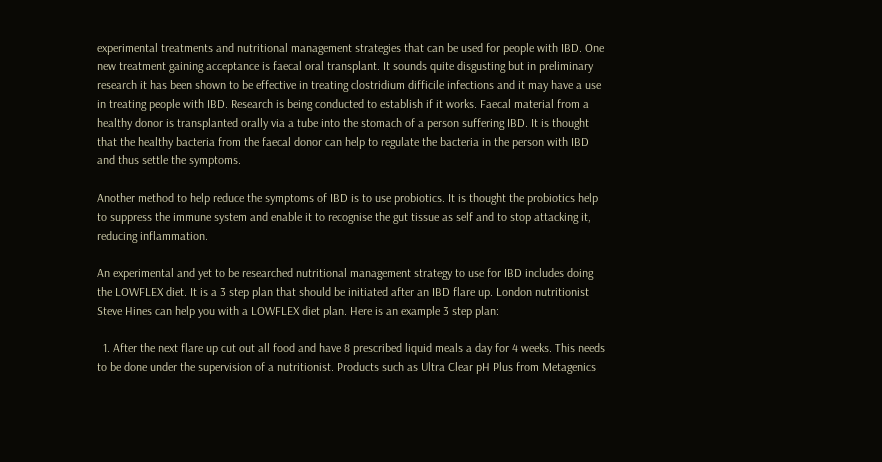experimental treatments and nutritional management strategies that can be used for people with IBD. One new treatment gaining acceptance is faecal oral transplant. It sounds quite disgusting but in preliminary research it has been shown to be effective in treating clostridium difficile infections and it may have a use in treating people with IBD. Research is being conducted to establish if it works. Faecal material from a healthy donor is transplanted orally via a tube into the stomach of a person suffering IBD. It is thought that the healthy bacteria from the faecal donor can help to regulate the bacteria in the person with IBD and thus settle the symptoms.

Another method to help reduce the symptoms of IBD is to use probiotics. It is thought the probiotics help to suppress the immune system and enable it to recognise the gut tissue as self and to stop attacking it, reducing inflammation.

An experimental and yet to be researched nutritional management strategy to use for IBD includes doing the LOWFLEX diet. It is a 3 step plan that should be initiated after an IBD flare up. London nutritionist Steve Hines can help you with a LOWFLEX diet plan. Here is an example 3 step plan:

  1. After the next flare up cut out all food and have 8 prescribed liquid meals a day for 4 weeks. This needs to be done under the supervision of a nutritionist. Products such as Ultra Clear pH Plus from Metagenics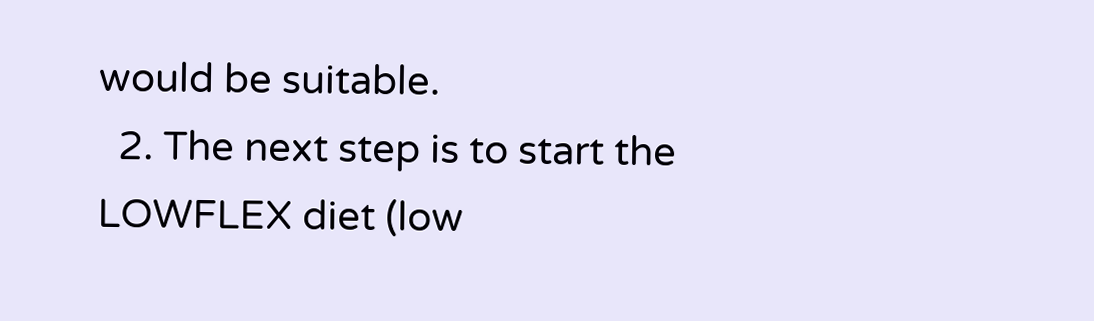would be suitable.
  2. The next step is to start the LOWFLEX diet (low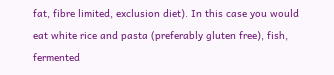fat, fibre limited, exclusion diet). In this case you would eat white rice and pasta (preferably gluten free), fish, fermented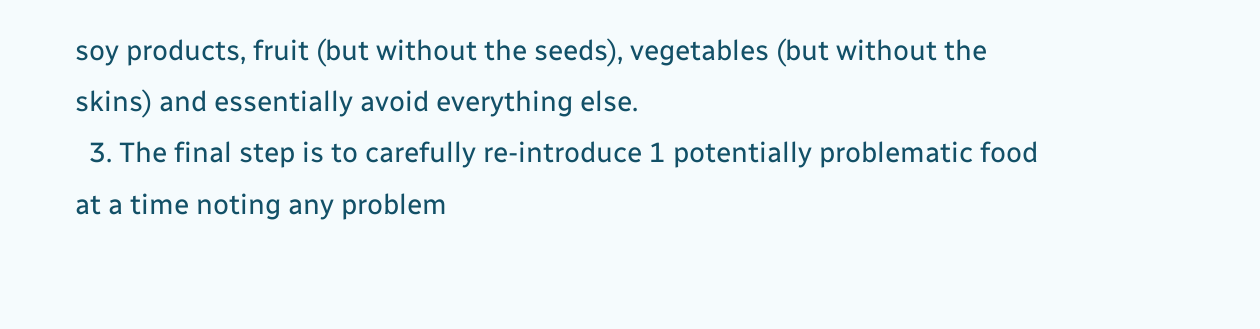soy products, fruit (but without the seeds), vegetables (but without the skins) and essentially avoid everything else.
  3. The final step is to carefully re-introduce 1 potentially problematic food at a time noting any problem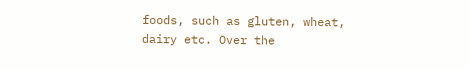foods, such as gluten, wheat, dairy etc. Over the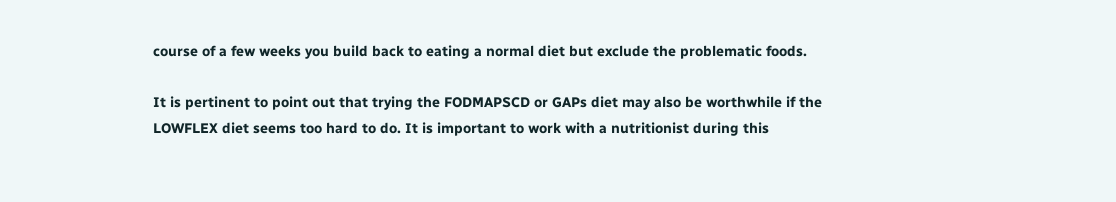course of a few weeks you build back to eating a normal diet but exclude the problematic foods.

It is pertinent to point out that trying the FODMAPSCD or GAPs diet may also be worthwhile if the LOWFLEX diet seems too hard to do. It is important to work with a nutritionist during this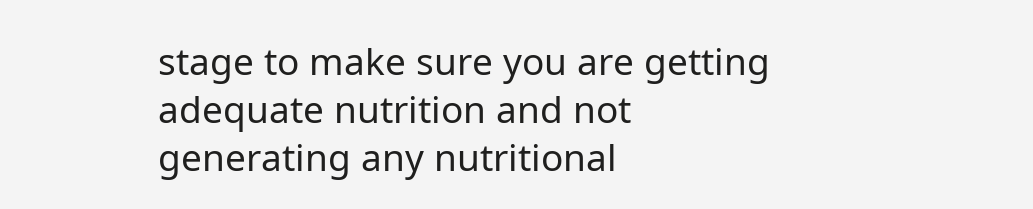stage to make sure you are getting adequate nutrition and not generating any nutritional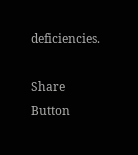deficiencies.

Share Button